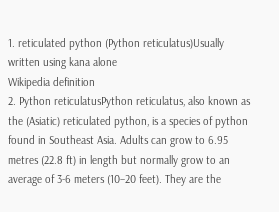1. reticulated python (Python reticulatus)Usually written using kana alone
Wikipedia definition
2. Python reticulatusPython reticulatus, also known as the (Asiatic) reticulated python, is a species of python found in Southeast Asia. Adults can grow to 6.95 metres (22.8 ft) in length but normally grow to an average of 3-6 meters (10–20 feet). They are the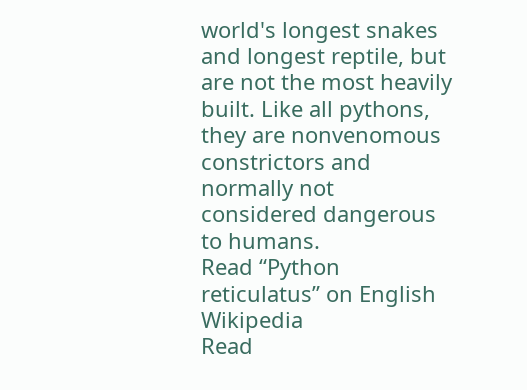world's longest snakes and longest reptile, but are not the most heavily built. Like all pythons, they are nonvenomous constrictors and normally not considered dangerous to humans.
Read “Python reticulatus” on English Wikipedia
Read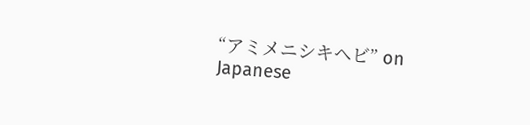“アミメニシキヘビ” on Japanese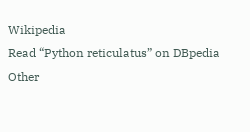Wikipedia
Read “Python reticulatus” on DBpedia
Other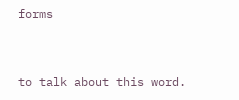forms


to talk about this word.